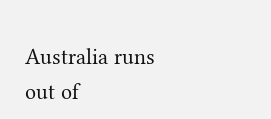Australia runs out of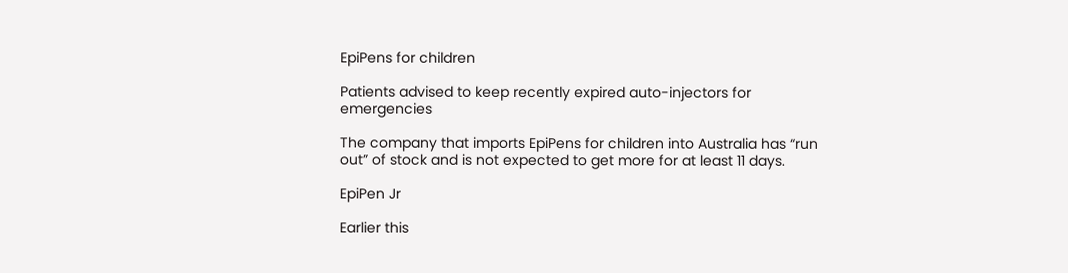EpiPens for children

Patients advised to keep recently expired auto-injectors for emergencies

The company that imports EpiPens for children into Australia has “run out” of stock and is not expected to get more for at least 11 days.

EpiPen Jr

Earlier this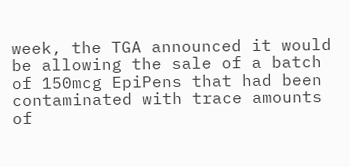week, the TGA announced it would be allowing the sale of a batch of 150mcg EpiPens that had been contaminated with trace amounts of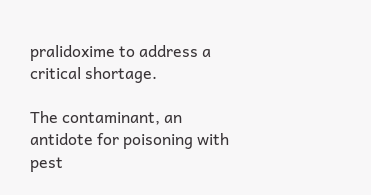pralidoxime to address a critical shortage.

The contaminant, an antidote for poisoning with pest